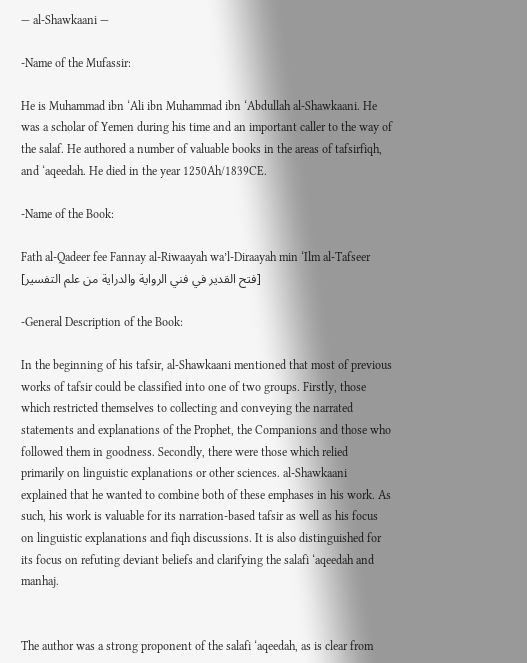— al-Shawkaani —

-Name of the Mufassir:

He is Muhammad ibn ‘Ali ibn Muhammad ibn ‘Abdullah al-Shawkaani. He was a scholar of Yemen during his time and an important caller to the way of the salaf. He authored a number of valuable books in the areas of tafsirfiqh, and ‘aqeedah. He died in the year 1250Ah/1839CE.

-Name of the Book:

Fath al-Qadeer fee Fannay al-Riwaayah wa’l-Diraayah min ‘Ilm al-Tafseer [فتح القدير في فني الرواية والدراية من علم التفسير]

-General Description of the Book:

In the beginning of his tafsir, al-Shawkaani mentioned that most of previous works of tafsir could be classified into one of two groups. Firstly, those which restricted themselves to collecting and conveying the narrated statements and explanations of the Prophet, the Companions and those who followed them in goodness. Secondly, there were those which relied primarily on linguistic explanations or other sciences. al-Shawkaani explained that he wanted to combine both of these emphases in his work. As such, his work is valuable for its narration-based tafsir as well as his focus on linguistic explanations and fiqh discussions. It is also distinguished for its focus on refuting deviant beliefs and clarifying the salafi ‘aqeedah and manhaj.


The author was a strong proponent of the salafi ‘aqeedah, as is clear from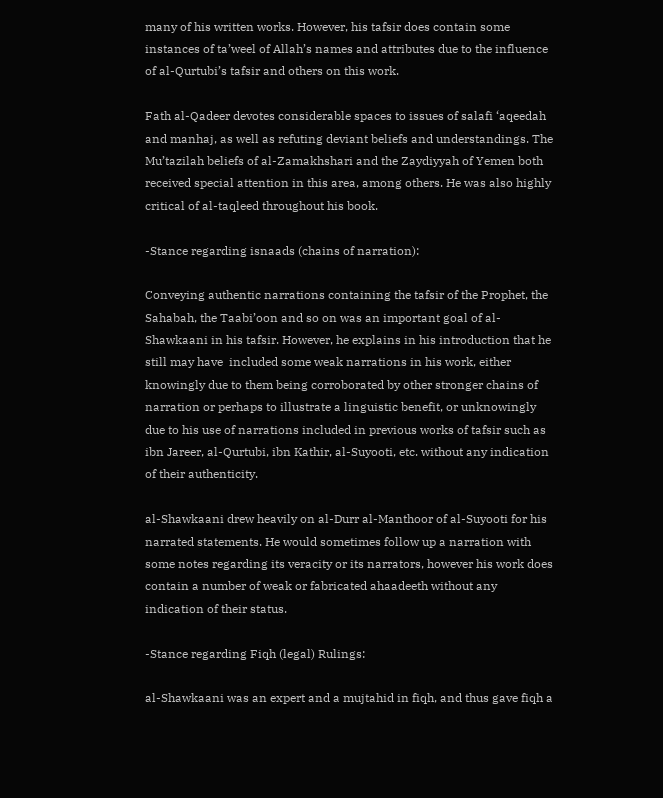many of his written works. However, his tafsir does contain some instances of ta’weel of Allah’s names and attributes due to the influence of al-Qurtubi’s tafsir and others on this work.

Fath al-Qadeer devotes considerable spaces to issues of salafi ‘aqeedah and manhaj, as well as refuting deviant beliefs and understandings. The Mu’tazilah beliefs of al-Zamakhshari and the Zaydiyyah of Yemen both received special attention in this area, among others. He was also highly critical of al-taqleed throughout his book.

-Stance regarding isnaads (chains of narration):

Conveying authentic narrations containing the tafsir of the Prophet, the Sahabah, the Taabi’oon and so on was an important goal of al-Shawkaani in his tafsir. However, he explains in his introduction that he still may have  included some weak narrations in his work, either knowingly due to them being corroborated by other stronger chains of narration or perhaps to illustrate a linguistic benefit, or unknowingly due to his use of narrations included in previous works of tafsir such as ibn Jareer, al-Qurtubi, ibn Kathir, al-Suyooti, etc. without any indication of their authenticity.

al-Shawkaani drew heavily on al-Durr al-Manthoor of al-Suyooti for his narrated statements. He would sometimes follow up a narration with some notes regarding its veracity or its narrators, however his work does contain a number of weak or fabricated ahaadeeth without any indication of their status.

-Stance regarding Fiqh (legal) Rulings:

al-Shawkaani was an expert and a mujtahid in fiqh, and thus gave fiqh a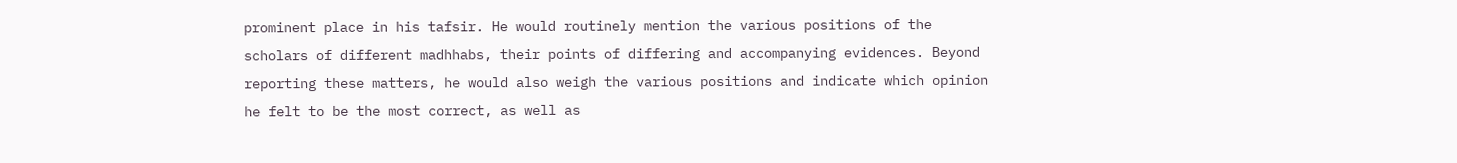prominent place in his tafsir. He would routinely mention the various positions of the scholars of different madhhabs, their points of differing and accompanying evidences. Beyond reporting these matters, he would also weigh the various positions and indicate which opinion he felt to be the most correct, as well as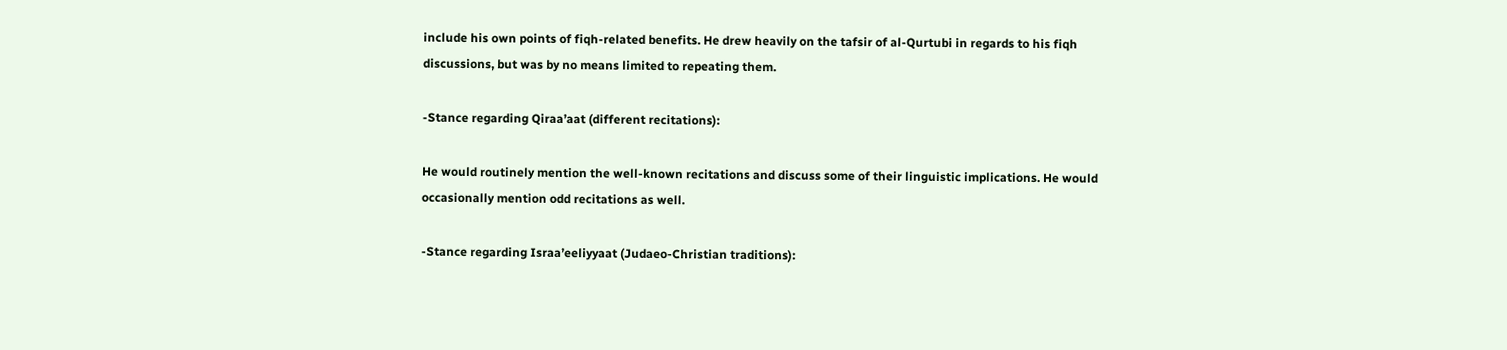include his own points of fiqh-related benefits. He drew heavily on the tafsir of al-Qurtubi in regards to his fiqh discussions, but was by no means limited to repeating them.

-Stance regarding Qiraa’aat (different recitations):

He would routinely mention the well-known recitations and discuss some of their linguistic implications. He would occasionally mention odd recitations as well.

-Stance regarding Israa’eeliyyaat (Judaeo-Christian traditions):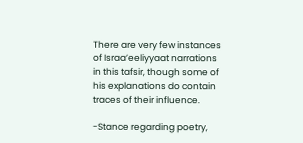There are very few instances of Israa’eeliyyaat narrations in this tafsir, though some of his explanations do contain traces of their influence.

-Stance regarding poetry,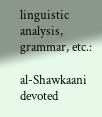linguistic analysis, grammar, etc.:

al-Shawkaani devoted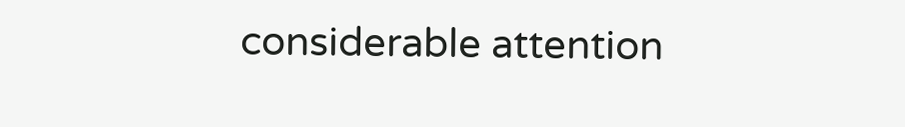considerable attention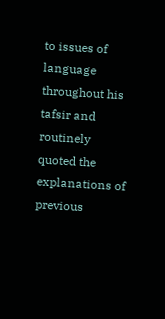to issues of language throughout his tafsir and routinely quoted the explanations of previous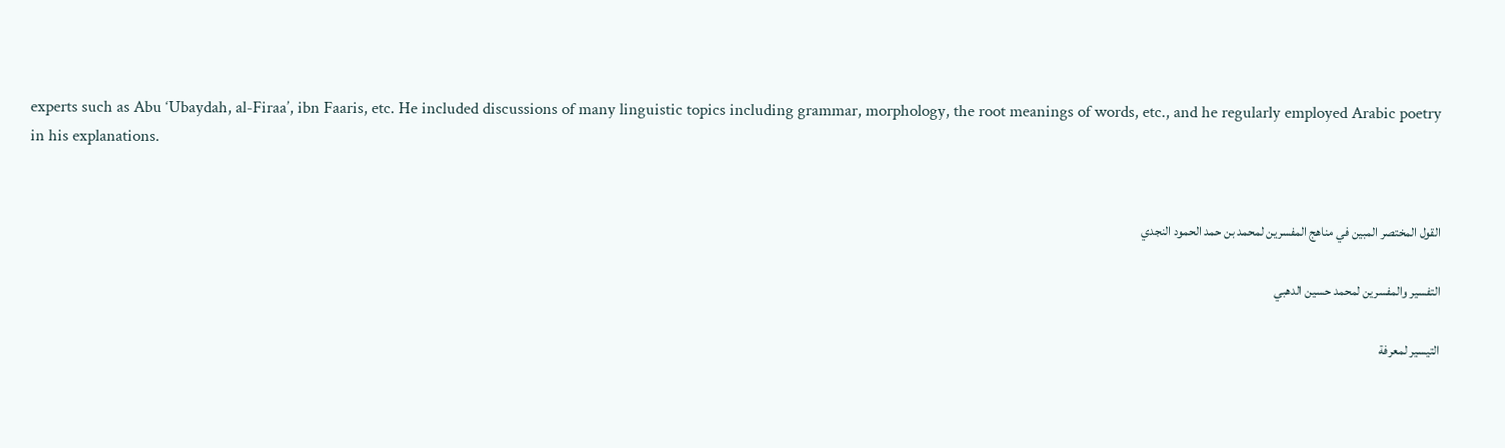experts such as Abu ‘Ubaydah, al-Firaa’, ibn Faaris, etc. He included discussions of many linguistic topics including grammar, morphology, the root meanings of words, etc., and he regularly employed Arabic poetry in his explanations.


القول المختصر المبين في مناهج المفسرين لمحمد بن حمد الحمود النجدي

التفسير والمفسرين لمحمد حسين الدهبي

التيسير لمعرفة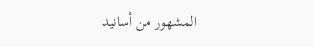المشهور من أسانيد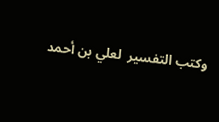وكتب التفسير  لعلي بن أحمد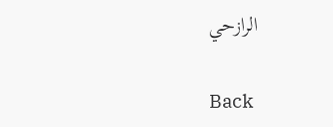الرازحي

Back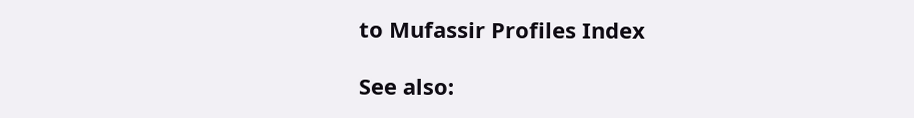to Mufassir Profiles Index

See also: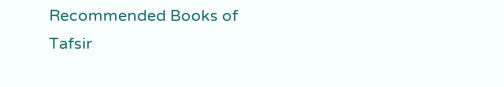Recommended Books of Tafsir